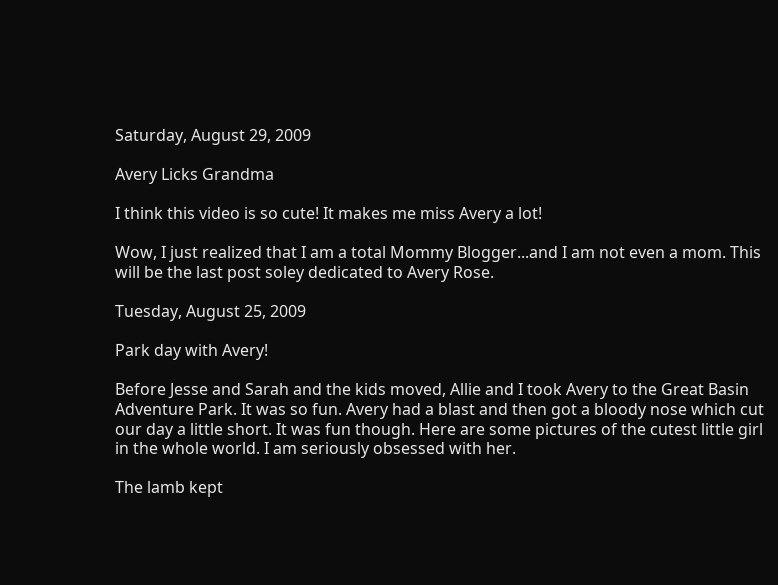Saturday, August 29, 2009

Avery Licks Grandma

I think this video is so cute! It makes me miss Avery a lot!

Wow, I just realized that I am a total Mommy Blogger...and I am not even a mom. This will be the last post soley dedicated to Avery Rose.

Tuesday, August 25, 2009

Park day with Avery!

Before Jesse and Sarah and the kids moved, Allie and I took Avery to the Great Basin Adventure Park. It was so fun. Avery had a blast and then got a bloody nose which cut our day a little short. It was fun though. Here are some pictures of the cutest little girl in the whole world. I am seriously obsessed with her.

The lamb kept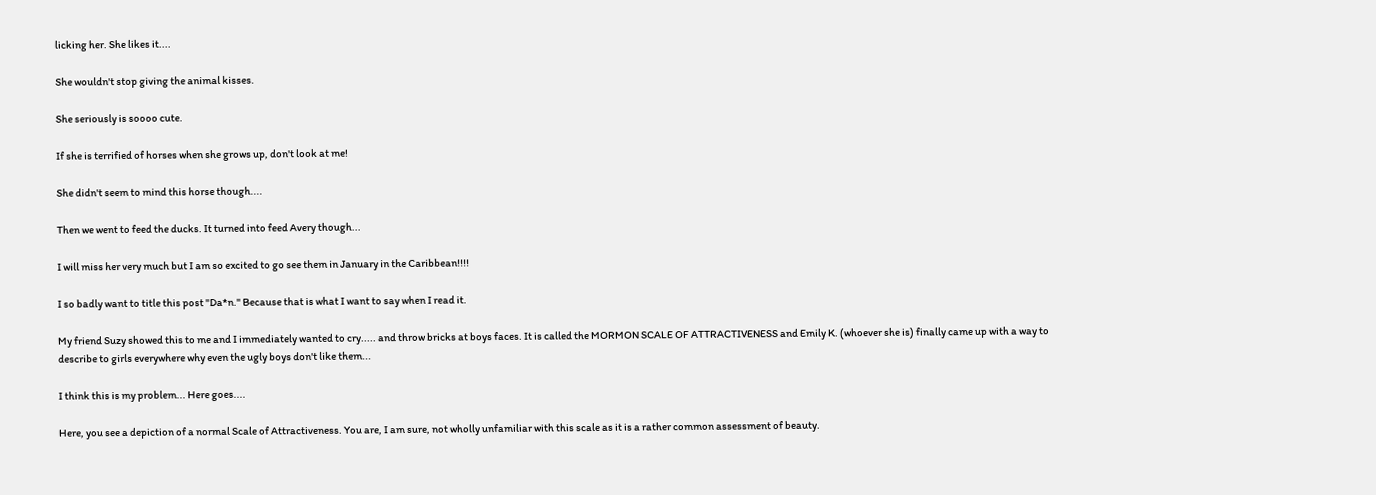licking her. She likes it....

She wouldn't stop giving the animal kisses.

She seriously is soooo cute.

If she is terrified of horses when she grows up, don't look at me!

She didn't seem to mind this horse though....

Then we went to feed the ducks. It turned into feed Avery though...

I will miss her very much but I am so excited to go see them in January in the Caribbean!!!!

I so badly want to title this post "Da*n." Because that is what I want to say when I read it.

My friend Suzy showed this to me and I immediately wanted to cry..... and throw bricks at boys faces. It is called the MORMON SCALE OF ATTRACTIVENESS and Emily K. (whoever she is) finally came up with a way to describe to girls everywhere why even the ugly boys don't like them...

I think this is my problem... Here goes....

Here, you see a depiction of a normal Scale of Attractiveness. You are, I am sure, not wholly unfamiliar with this scale as it is a rather common assessment of beauty.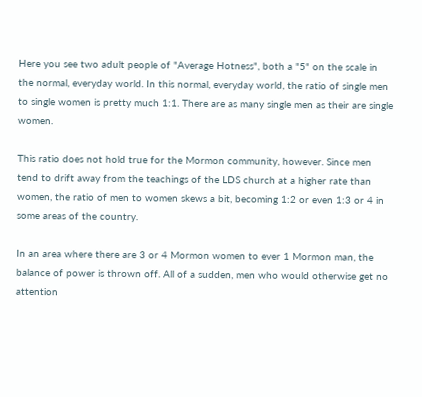Here you see two adult people of "Average Hotness", both a "5" on the scale in the normal, everyday world. In this normal, everyday world, the ratio of single men to single women is pretty much 1:1. There are as many single men as their are single women.

This ratio does not hold true for the Mormon community, however. Since men tend to drift away from the teachings of the LDS church at a higher rate than women, the ratio of men to women skews a bit, becoming 1:2 or even 1:3 or 4 in some areas of the country.

In an area where there are 3 or 4 Mormon women to ever 1 Mormon man, the balance of power is thrown off. All of a sudden, men who would otherwise get no attention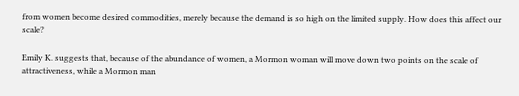from women become desired commodities, merely because the demand is so high on the limited supply. How does this affect our scale?

Emily K. suggests that, because of the abundance of women, a Mormon woman will move down two points on the scale of attractiveness, while a Mormon man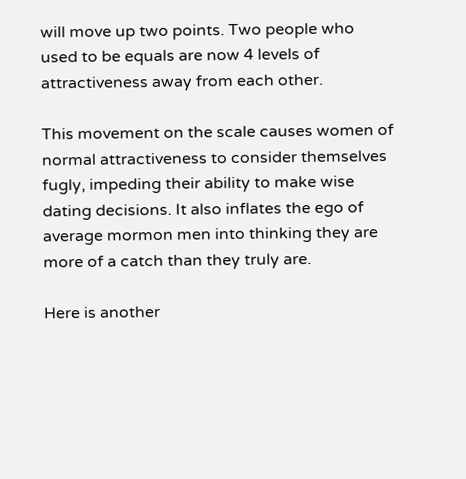will move up two points. Two people who used to be equals are now 4 levels of attractiveness away from each other.

This movement on the scale causes women of normal attractiveness to consider themselves fugly, impeding their ability to make wise dating decisions. It also inflates the ego of average mormon men into thinking they are more of a catch than they truly are.

Here is another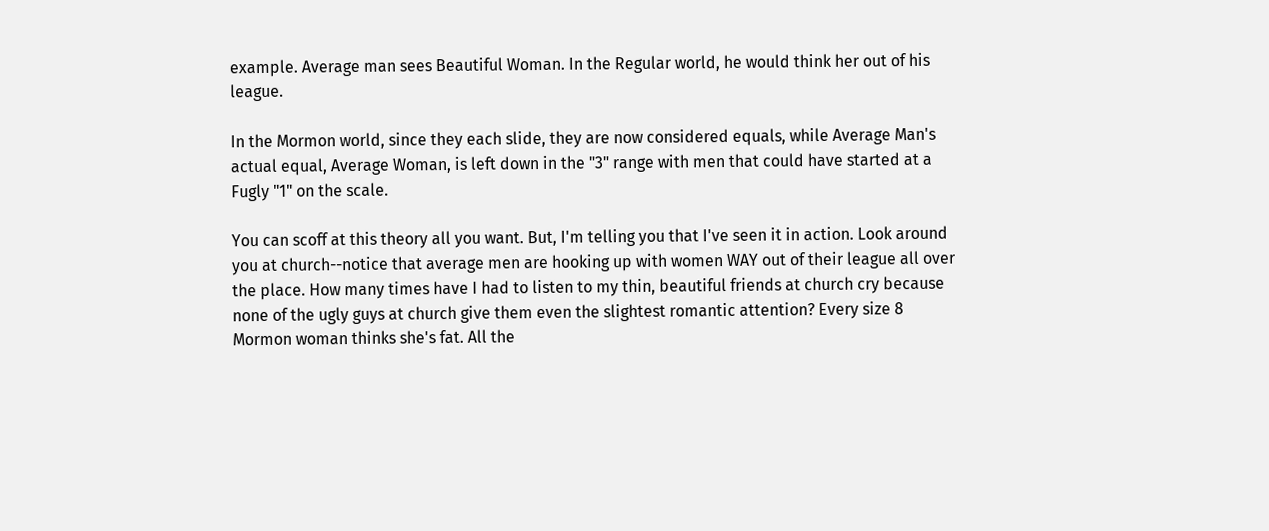example. Average man sees Beautiful Woman. In the Regular world, he would think her out of his league.

In the Mormon world, since they each slide, they are now considered equals, while Average Man's actual equal, Average Woman, is left down in the "3" range with men that could have started at a Fugly "1" on the scale.

You can scoff at this theory all you want. But, I'm telling you that I've seen it in action. Look around you at church--notice that average men are hooking up with women WAY out of their league all over the place. How many times have I had to listen to my thin, beautiful friends at church cry because none of the ugly guys at church give them even the slightest romantic attention? Every size 8 Mormon woman thinks she's fat. All the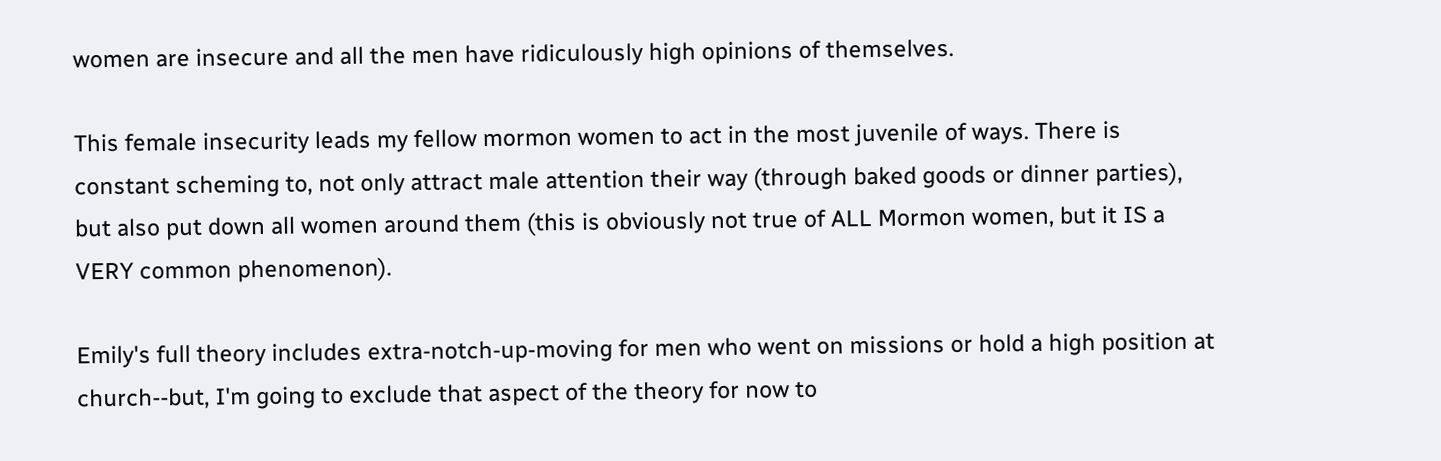women are insecure and all the men have ridiculously high opinions of themselves.

This female insecurity leads my fellow mormon women to act in the most juvenile of ways. There is constant scheming to, not only attract male attention their way (through baked goods or dinner parties), but also put down all women around them (this is obviously not true of ALL Mormon women, but it IS a VERY common phenomenon).

Emily's full theory includes extra-notch-up-moving for men who went on missions or hold a high position at church--but, I'm going to exclude that aspect of the theory for now to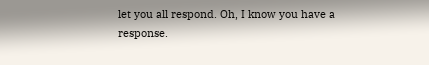let you all respond. Oh, I know you have a response.